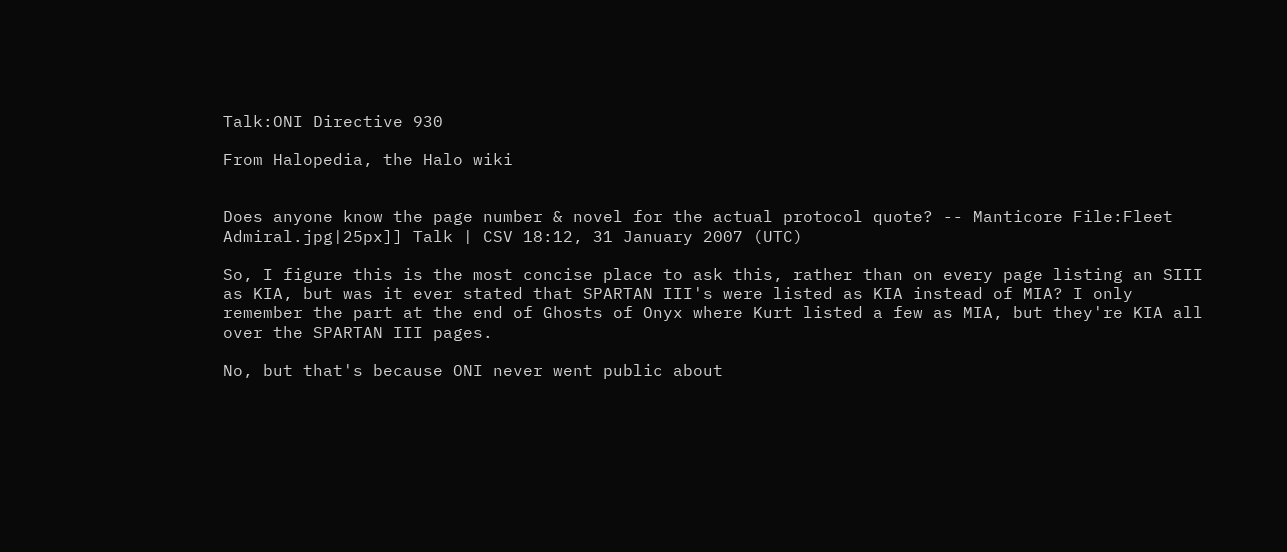Talk:ONI Directive 930

From Halopedia, the Halo wiki


Does anyone know the page number & novel for the actual protocol quote? -- Manticore File:Fleet Admiral.jpg|25px]] Talk | CSV 18:12, 31 January 2007 (UTC)

So, I figure this is the most concise place to ask this, rather than on every page listing an SIII as KIA, but was it ever stated that SPARTAN III's were listed as KIA instead of MIA? I only remember the part at the end of Ghosts of Onyx where Kurt listed a few as MIA, but they're KIA all over the SPARTAN III pages.

No, but that's because ONI never went public about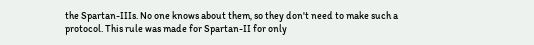the Spartan-IIIs. No one knows about them, so they don't need to make such a protocol. This rule was made for Spartan-II for only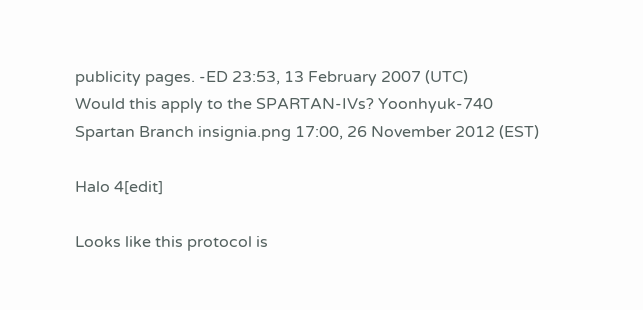publicity pages. -ED 23:53, 13 February 2007 (UTC)
Would this apply to the SPARTAN-IVs? Yoonhyuk-740 Spartan Branch insignia.png 17:00, 26 November 2012 (EST)

Halo 4[edit]

Looks like this protocol is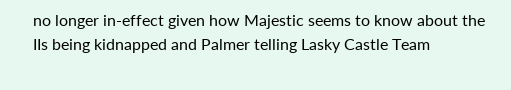no longer in-effect given how Majestic seems to know about the IIs being kidnapped and Palmer telling Lasky Castle Team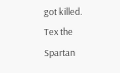got killed. Tex the Spartan